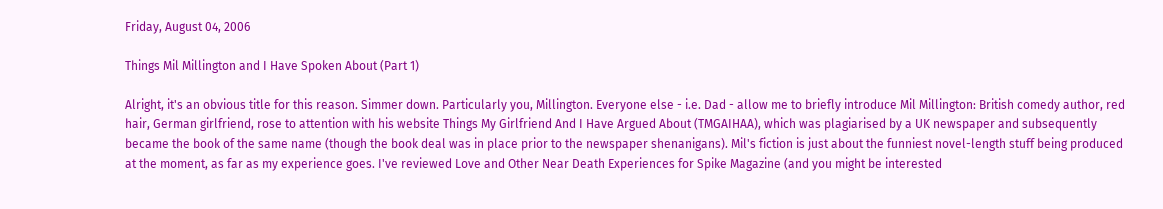Friday, August 04, 2006

Things Mil Millington and I Have Spoken About (Part 1)

Alright, it's an obvious title for this reason. Simmer down. Particularly you, Millington. Everyone else - i.e. Dad - allow me to briefly introduce Mil Millington: British comedy author, red hair, German girlfriend, rose to attention with his website Things My Girlfriend And I Have Argued About (TMGAIHAA), which was plagiarised by a UK newspaper and subsequently became the book of the same name (though the book deal was in place prior to the newspaper shenanigans). Mil's fiction is just about the funniest novel-length stuff being produced at the moment, as far as my experience goes. I've reviewed Love and Other Near Death Experiences for Spike Magazine (and you might be interested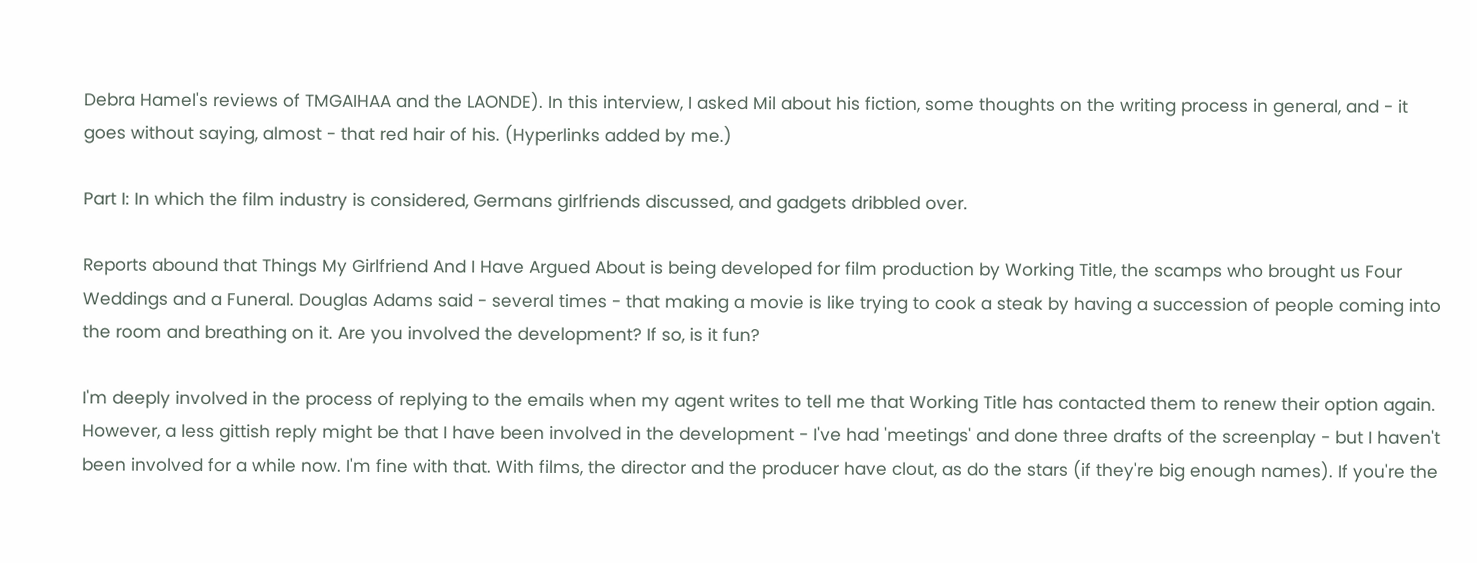Debra Hamel's reviews of TMGAIHAA and the LAONDE). In this interview, I asked Mil about his fiction, some thoughts on the writing process in general, and - it goes without saying, almost - that red hair of his. (Hyperlinks added by me.)

Part I: In which the film industry is considered, Germans girlfriends discussed, and gadgets dribbled over.

Reports abound that Things My Girlfriend And I Have Argued About is being developed for film production by Working Title, the scamps who brought us Four Weddings and a Funeral. Douglas Adams said - several times - that making a movie is like trying to cook a steak by having a succession of people coming into the room and breathing on it. Are you involved the development? If so, is it fun?

I'm deeply involved in the process of replying to the emails when my agent writes to tell me that Working Title has contacted them to renew their option again. However, a less gittish reply might be that I have been involved in the development - I've had 'meetings' and done three drafts of the screenplay - but I haven't been involved for a while now. I'm fine with that. With films, the director and the producer have clout, as do the stars (if they're big enough names). If you're the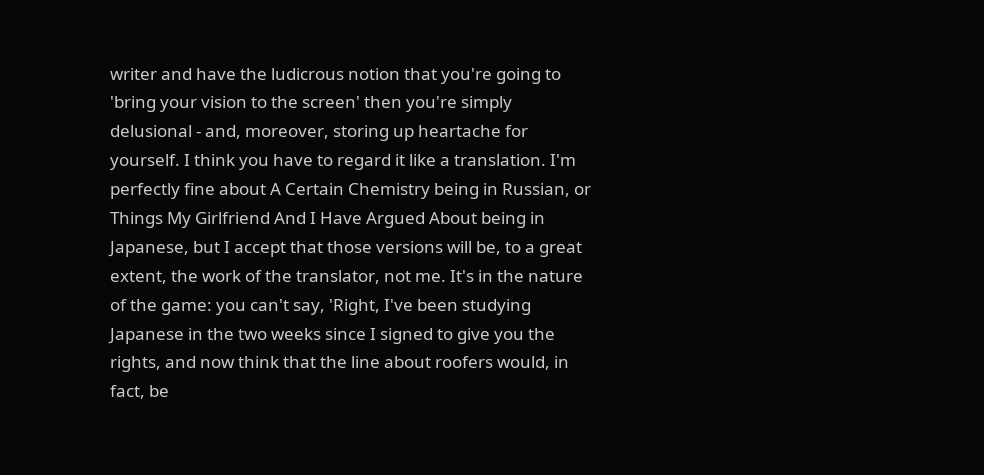writer and have the ludicrous notion that you're going to 'bring your vision to the screen' then you're simply delusional - and, moreover, storing up heartache for yourself. I think you have to regard it like a translation. I'm perfectly fine about A Certain Chemistry being in Russian, or Things My Girlfriend And I Have Argued About being in Japanese, but I accept that those versions will be, to a great extent, the work of the translator, not me. It's in the nature of the game: you can't say, 'Right, I've been studying Japanese in the two weeks since I signed to give you the rights, and now think that the line about roofers would, in fact, be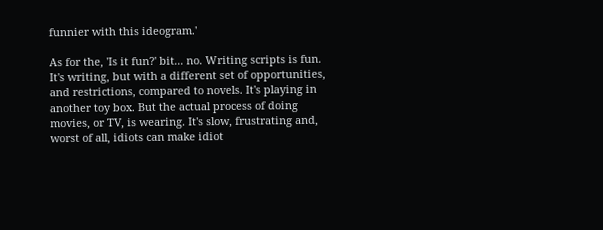funnier with this ideogram.'

As for the, 'Is it fun?' bit... no. Writing scripts is fun. It's writing, but with a different set of opportunities, and restrictions, compared to novels. It's playing in another toy box. But the actual process of doing movies, or TV, is wearing. It's slow, frustrating and, worst of all, idiots can make idiot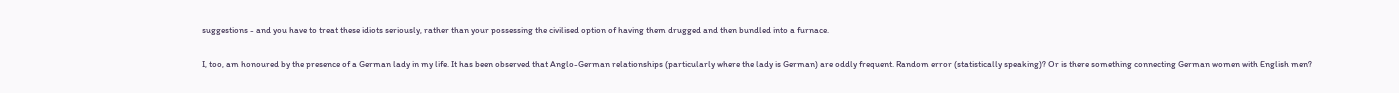suggestions - and you have to treat these idiots seriously, rather than your possessing the civilised option of having them drugged and then bundled into a furnace.

I, too, am honoured by the presence of a German lady in my life. It has been observed that Anglo-German relationships (particularly where the lady is German) are oddly frequent. Random error (statistically speaking)? Or is there something connecting German women with English men?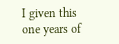I given this one years of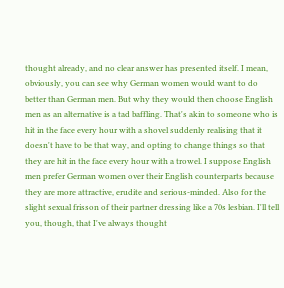thought already, and no clear answer has presented itself. I mean, obviously, you can see why German women would want to do better than German men. But why they would then choose English men as an alternative is a tad baffling. That's akin to someone who is hit in the face every hour with a shovel suddenly realising that it doesn't have to be that way, and opting to change things so that they are hit in the face every hour with a trowel. I suppose English men prefer German women over their English counterparts because they are more attractive, erudite and serious-minded. Also for the slight sexual frisson of their partner dressing like a 70s lesbian. I'll tell you, though, that I've always thought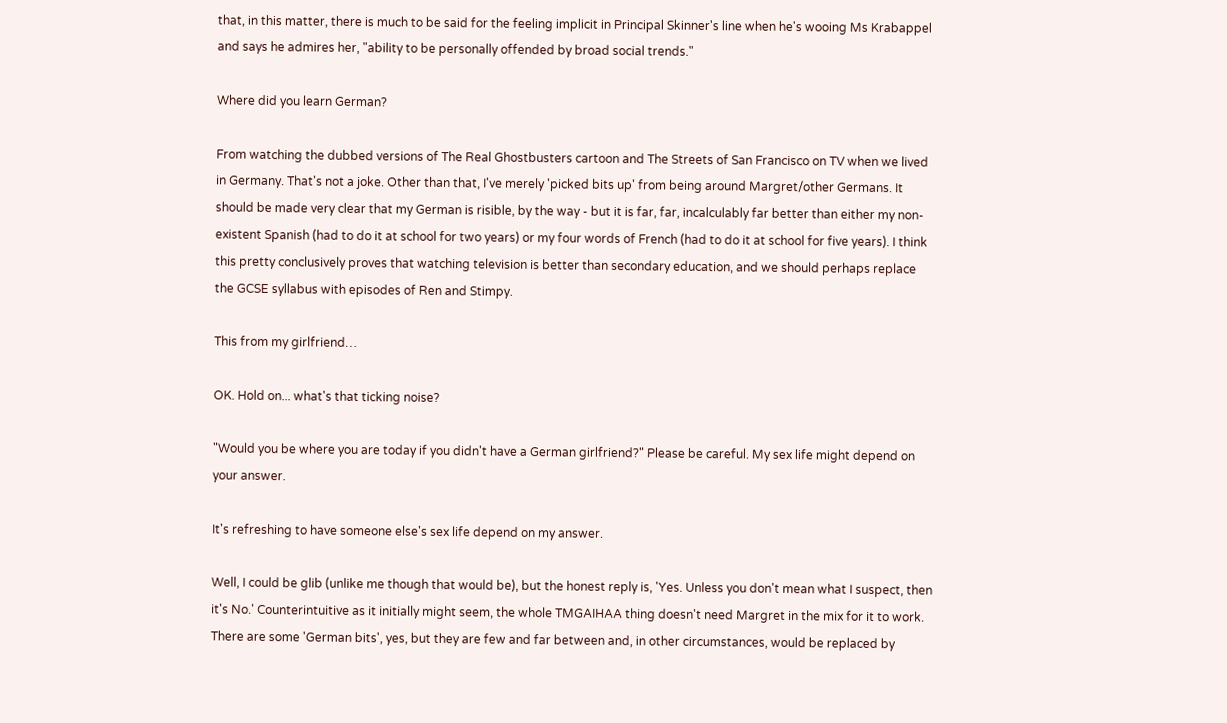that, in this matter, there is much to be said for the feeling implicit in Principal Skinner's line when he's wooing Ms Krabappel and says he admires her, "ability to be personally offended by broad social trends."

Where did you learn German?

From watching the dubbed versions of The Real Ghostbusters cartoon and The Streets of San Francisco on TV when we lived in Germany. That's not a joke. Other than that, I've merely 'picked bits up' from being around Margret/other Germans. It should be made very clear that my German is risible, by the way - but it is far, far, incalculably far better than either my non-existent Spanish (had to do it at school for two years) or my four words of French (had to do it at school for five years). I think this pretty conclusively proves that watching television is better than secondary education, and we should perhaps replace the GCSE syllabus with episodes of Ren and Stimpy.

This from my girlfriend…

OK. Hold on... what's that ticking noise?

"Would you be where you are today if you didn't have a German girlfriend?" Please be careful. My sex life might depend on your answer.

It's refreshing to have someone else's sex life depend on my answer.

Well, I could be glib (unlike me though that would be), but the honest reply is, 'Yes. Unless you don't mean what I suspect, then it's No.' Counterintuitive as it initially might seem, the whole TMGAIHAA thing doesn't need Margret in the mix for it to work. There are some 'German bits', yes, but they are few and far between and, in other circumstances, would be replaced by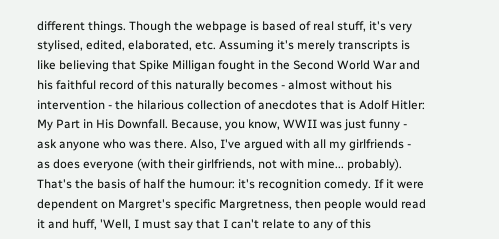different things. Though the webpage is based of real stuff, it's very stylised, edited, elaborated, etc. Assuming it's merely transcripts is like believing that Spike Milligan fought in the Second World War and his faithful record of this naturally becomes - almost without his intervention - the hilarious collection of anecdotes that is Adolf Hitler: My Part in His Downfall. Because, you know, WWII was just funny - ask anyone who was there. Also, I've argued with all my girlfriends - as does everyone (with their girlfriends, not with mine... probably). That's the basis of half the humour: it's recognition comedy. If it were dependent on Margret's specific Margretness, then people would read it and huff, 'Well, I must say that I can't relate to any of this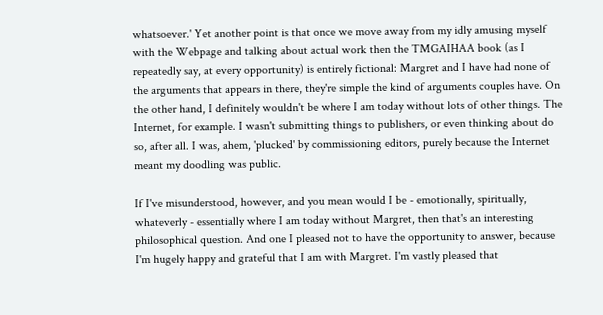whatsoever.' Yet another point is that once we move away from my idly amusing myself with the Webpage and talking about actual work then the TMGAIHAA book (as I repeatedly say, at every opportunity) is entirely fictional: Margret and I have had none of the arguments that appears in there, they're simple the kind of arguments couples have. On the other hand, I definitely wouldn't be where I am today without lots of other things. The Internet, for example. I wasn't submitting things to publishers, or even thinking about do so, after all. I was, ahem, 'plucked' by commissioning editors, purely because the Internet meant my doodling was public.

If I've misunderstood, however, and you mean would I be - emotionally, spiritually, whateverly - essentially where I am today without Margret, then that's an interesting philosophical question. And one I pleased not to have the opportunity to answer, because I'm hugely happy and grateful that I am with Margret. I'm vastly pleased that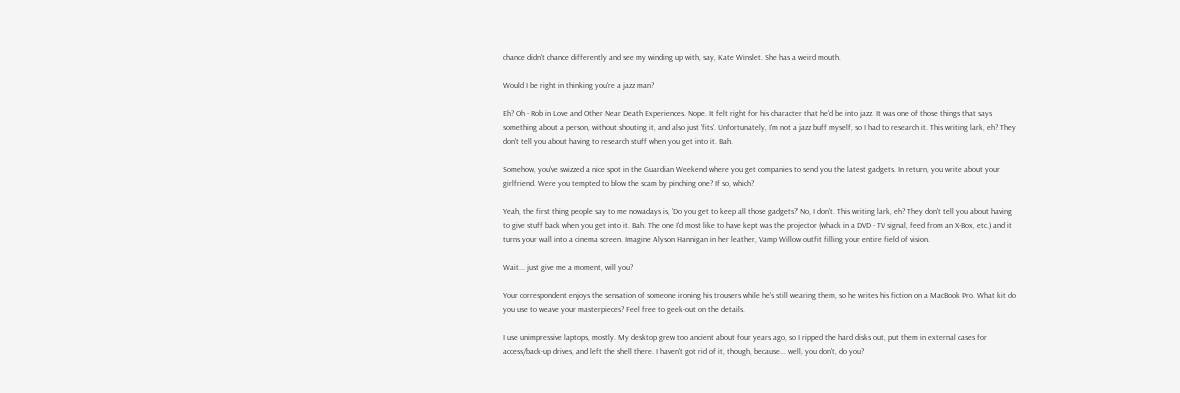chance didn't chance differently and see my winding up with, say, Kate Winslet. She has a weird mouth.

Would I be right in thinking you're a jazz man?

Eh? Oh - Rob in Love and Other Near Death Experiences. Nope. It felt right for his character that he'd be into jazz. It was one of those things that says something about a person, without shouting it, and also just 'fits'. Unfortunately, I'm not a jazz buff myself, so I had to research it. This writing lark, eh? They don't tell you about having to research stuff when you get into it. Bah.

Somehow, you've swizzed a nice spot in the Guardian Weekend where you get companies to send you the latest gadgets. In return, you write about your girlfriend. Were you tempted to blow the scam by pinching one? If so, which?

Yeah, the first thing people say to me nowadays is, 'Do you get to keep all those gadgets?' No, I don't. This writing lark, eh? They don't tell you about having to give stuff back when you get into it. Bah. The one I'd most like to have kept was the projector (whack in a DVD - TV signal, feed from an X-Box, etc.) and it turns your wall into a cinema screen. Imagine Alyson Hannigan in her leather, Vamp Willow outfit filling your entire field of vision.

Wait... just give me a moment, will you?

Your correspondent enjoys the sensation of someone ironing his trousers while he's still wearing them, so he writes his fiction on a MacBook Pro. What kit do you use to weave your masterpieces? Feel free to geek-out on the details.

I use unimpressive laptops, mostly. My desktop grew too ancient about four years ago, so I ripped the hard disks out, put them in external cases for access/back-up drives, and left the shell there. I haven't got rid of it, though, because... well, you don't, do you?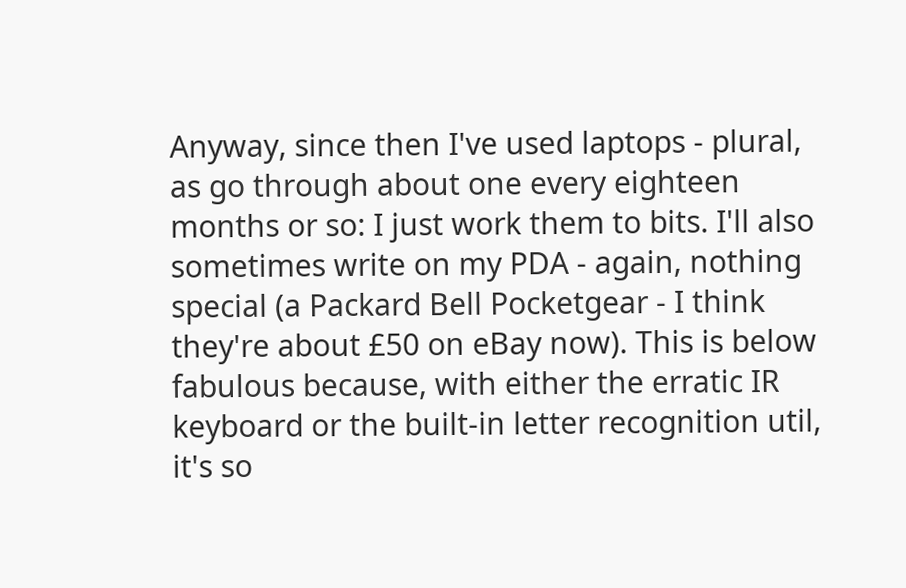Anyway, since then I've used laptops - plural, as go through about one every eighteen months or so: I just work them to bits. I'll also sometimes write on my PDA - again, nothing special (a Packard Bell Pocketgear - I think they're about £50 on eBay now). This is below fabulous because, with either the erratic IR keyboard or the built-in letter recognition util, it's so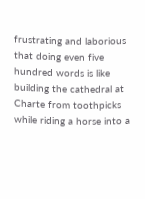frustrating and laborious that doing even five hundred words is like building the cathedral at Charte from toothpicks while riding a horse into a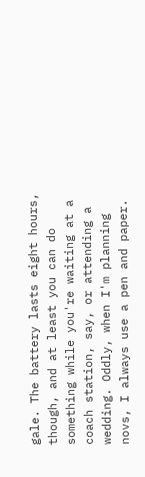gale. The battery lasts eight hours, though, and at least you can do something while you're waiting at a coach station, say, or attending a wedding. Oddly, when I'm planning novs, I always use a pen and paper.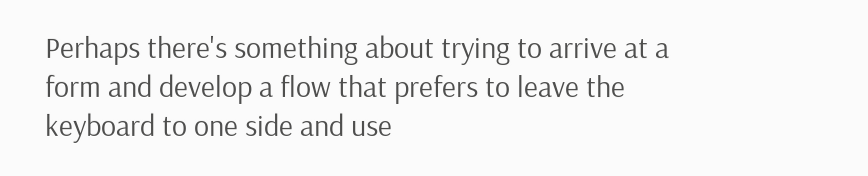Perhaps there's something about trying to arrive at a form and develop a flow that prefers to leave the keyboard to one side and use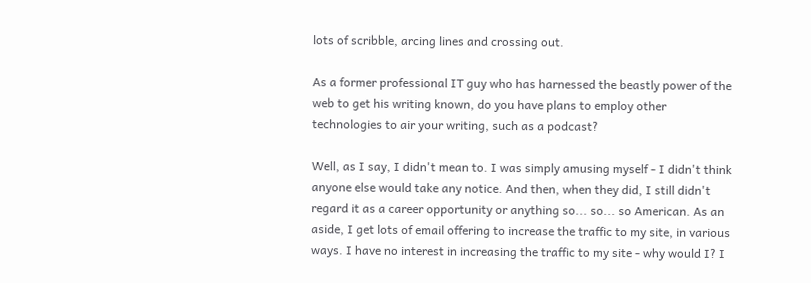lots of scribble, arcing lines and crossing out.

As a former professional IT guy who has harnessed the beastly power of the web to get his writing known, do you have plans to employ other technologies to air your writing, such as a podcast?

Well, as I say, I didn't mean to. I was simply amusing myself - I didn't think anyone else would take any notice. And then, when they did, I still didn't regard it as a career opportunity or anything so... so... so American. As an aside, I get lots of email offering to increase the traffic to my site, in various ways. I have no interest in increasing the traffic to my site - why would I? I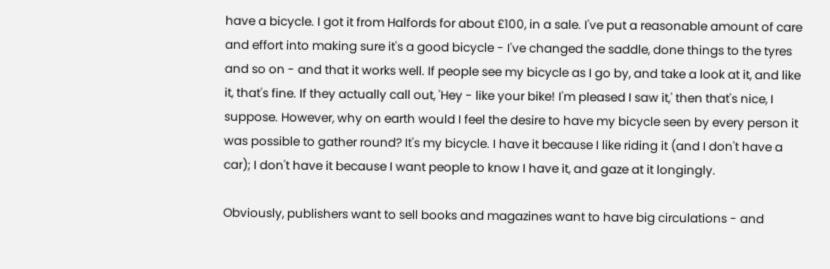have a bicycle. I got it from Halfords for about £100, in a sale. I've put a reasonable amount of care and effort into making sure it's a good bicycle - I've changed the saddle, done things to the tyres and so on - and that it works well. If people see my bicycle as I go by, and take a look at it, and like it, that's fine. If they actually call out, 'Hey - like your bike! I'm pleased I saw it,' then that's nice, I suppose. However, why on earth would I feel the desire to have my bicycle seen by every person it was possible to gather round? It's my bicycle. I have it because I like riding it (and I don't have a car); I don't have it because I want people to know I have it, and gaze at it longingly.

Obviously, publishers want to sell books and magazines want to have big circulations - and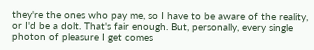they're the ones who pay me, so I have to be aware of the reality, or I'd be a dolt. That's fair enough. But, personally, every single photon of pleasure I get comes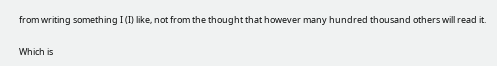from writing something I (I) like, not from the thought that however many hundred thousand others will read it.

Which is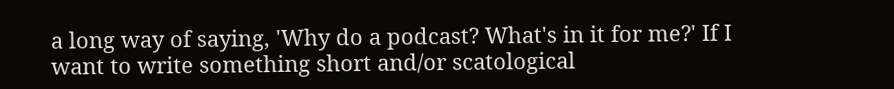a long way of saying, 'Why do a podcast? What's in it for me?' If I want to write something short and/or scatological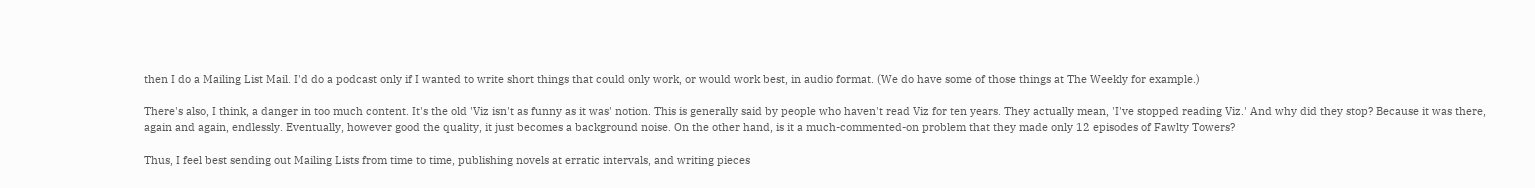then I do a Mailing List Mail. I'd do a podcast only if I wanted to write short things that could only work, or would work best, in audio format. (We do have some of those things at The Weekly for example.)

There's also, I think, a danger in too much content. It's the old 'Viz isn't as funny as it was' notion. This is generally said by people who haven't read Viz for ten years. They actually mean, 'I've stopped reading Viz.' And why did they stop? Because it was there, again and again, endlessly. Eventually, however good the quality, it just becomes a background noise. On the other hand, is it a much-commented-on problem that they made only 12 episodes of Fawlty Towers?

Thus, I feel best sending out Mailing Lists from time to time, publishing novels at erratic intervals, and writing pieces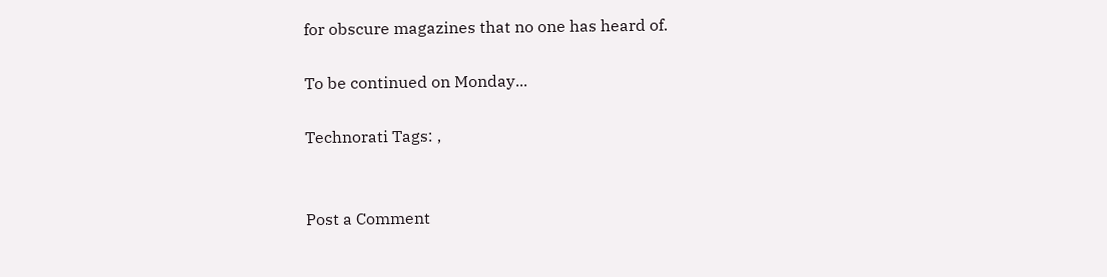for obscure magazines that no one has heard of.

To be continued on Monday...

Technorati Tags: ,


Post a Comment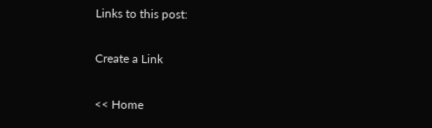Links to this post:

Create a Link

<< Home